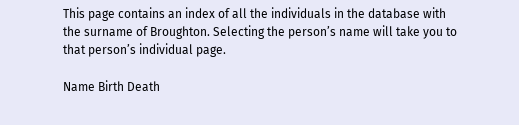This page contains an index of all the individuals in the database with the surname of Broughton. Selecting the person’s name will take you to that person’s individual page.

Name Birth Death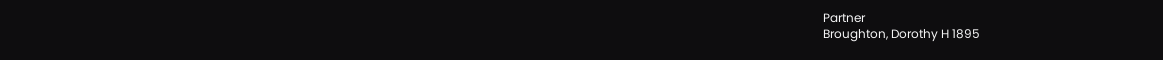Partner
Broughton, Dorothy H 1895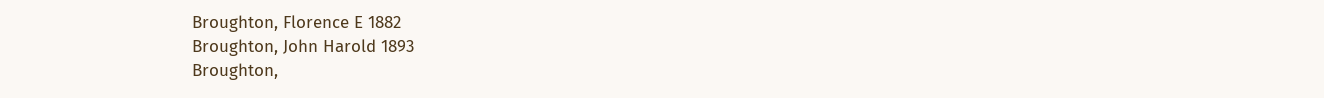Broughton, Florence E 1882
Broughton, John Harold 1893
Broughton,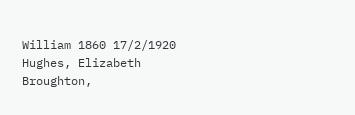William 1860 17/2/1920 Hughes, Elizabeth
Broughton,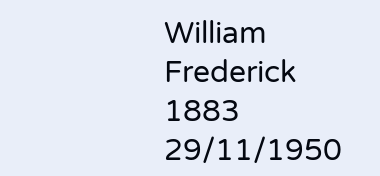William Frederick 1883 29/11/1950